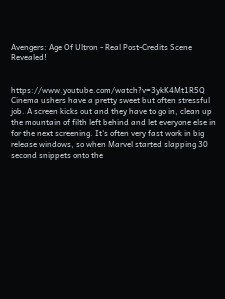Avengers: Age Of Ultron - Real Post-Credits Scene Revealed!


https://www.youtube.com/watch?v=3ykK4Mt1R5Q Cinema ushers have a pretty sweet but often stressful job. A screen kicks out and they have to go in, clean up the mountain of filth left behind and let everyone else in for the next screening. It's often very fast work in big release windows, so when Marvel started slapping 30 second snippets onto the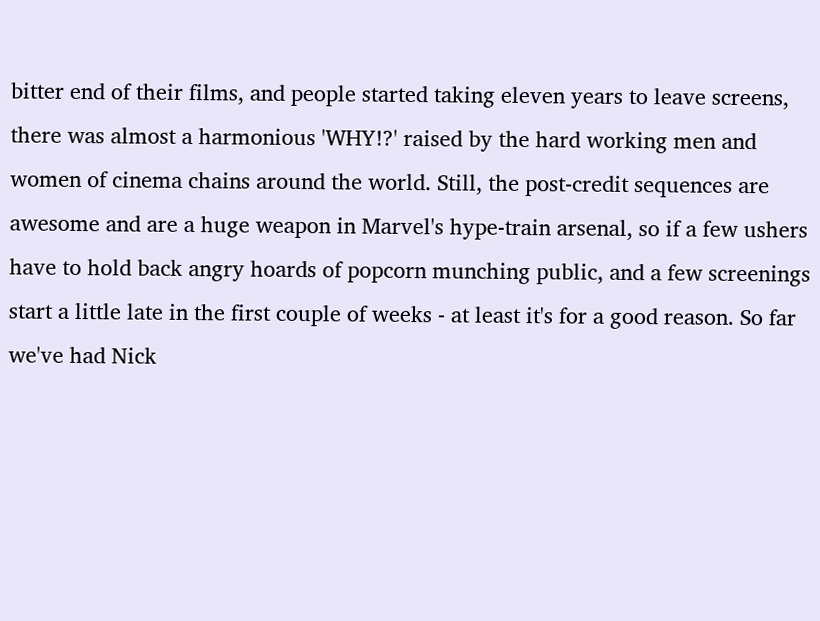bitter end of their films, and people started taking eleven years to leave screens, there was almost a harmonious 'WHY!?' raised by the hard working men and women of cinema chains around the world. Still, the post-credit sequences are awesome and are a huge weapon in Marvel's hype-train arsenal, so if a few ushers have to hold back angry hoards of popcorn munching public, and a few screenings start a little late in the first couple of weeks - at least it's for a good reason. So far we've had Nick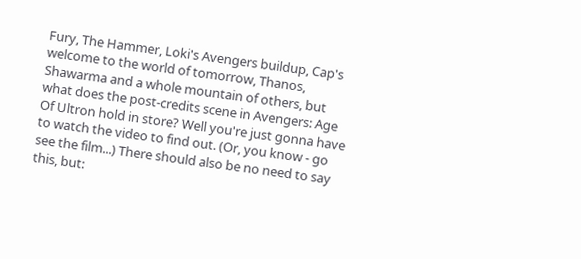Fury, The Hammer, Loki's Avengers buildup, Cap's welcome to the world of tomorrow, Thanos, Shawarma and a whole mountain of others, but what does the post-credits scene in Avengers: Age Of Ultron hold in store? Well you're just gonna have to watch the video to find out. (Or, you know - go see the film...) There should also be no need to say this, but: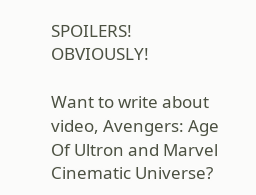SPOILERS! OBVIOUSLY!

Want to write about video, Avengers: Age Of Ultron and Marvel Cinematic Universe?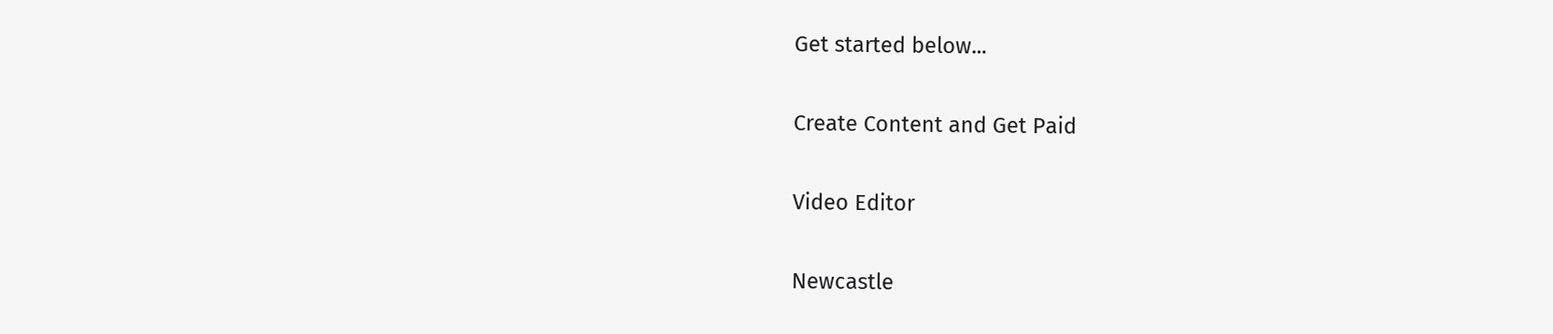Get started below...

Create Content and Get Paid

Video Editor

Newcastle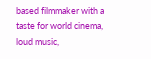based filmmaker with a taste for world cinema, loud music,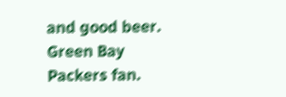and good beer. Green Bay Packers fan.